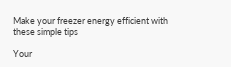Make your freezer energy efficient with these simple tips

Your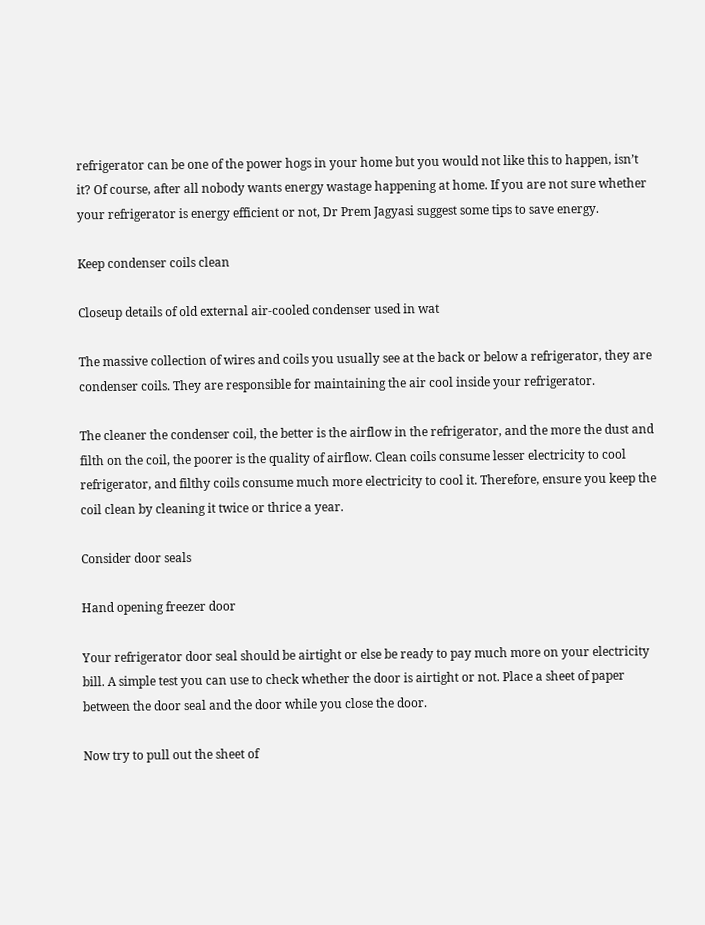refrigerator can be one of the power hogs in your home but you would not like this to happen, isn’t it? Of course, after all nobody wants energy wastage happening at home. If you are not sure whether your refrigerator is energy efficient or not, Dr Prem Jagyasi suggest some tips to save energy.

Keep condenser coils clean

Closeup details of old external air-cooled condenser used in wat

The massive collection of wires and coils you usually see at the back or below a refrigerator, they are condenser coils. They are responsible for maintaining the air cool inside your refrigerator.

The cleaner the condenser coil, the better is the airflow in the refrigerator, and the more the dust and filth on the coil, the poorer is the quality of airflow. Clean coils consume lesser electricity to cool refrigerator, and filthy coils consume much more electricity to cool it. Therefore, ensure you keep the coil clean by cleaning it twice or thrice a year.

Consider door seals

Hand opening freezer door

Your refrigerator door seal should be airtight or else be ready to pay much more on your electricity bill. A simple test you can use to check whether the door is airtight or not. Place a sheet of paper between the door seal and the door while you close the door.

Now try to pull out the sheet of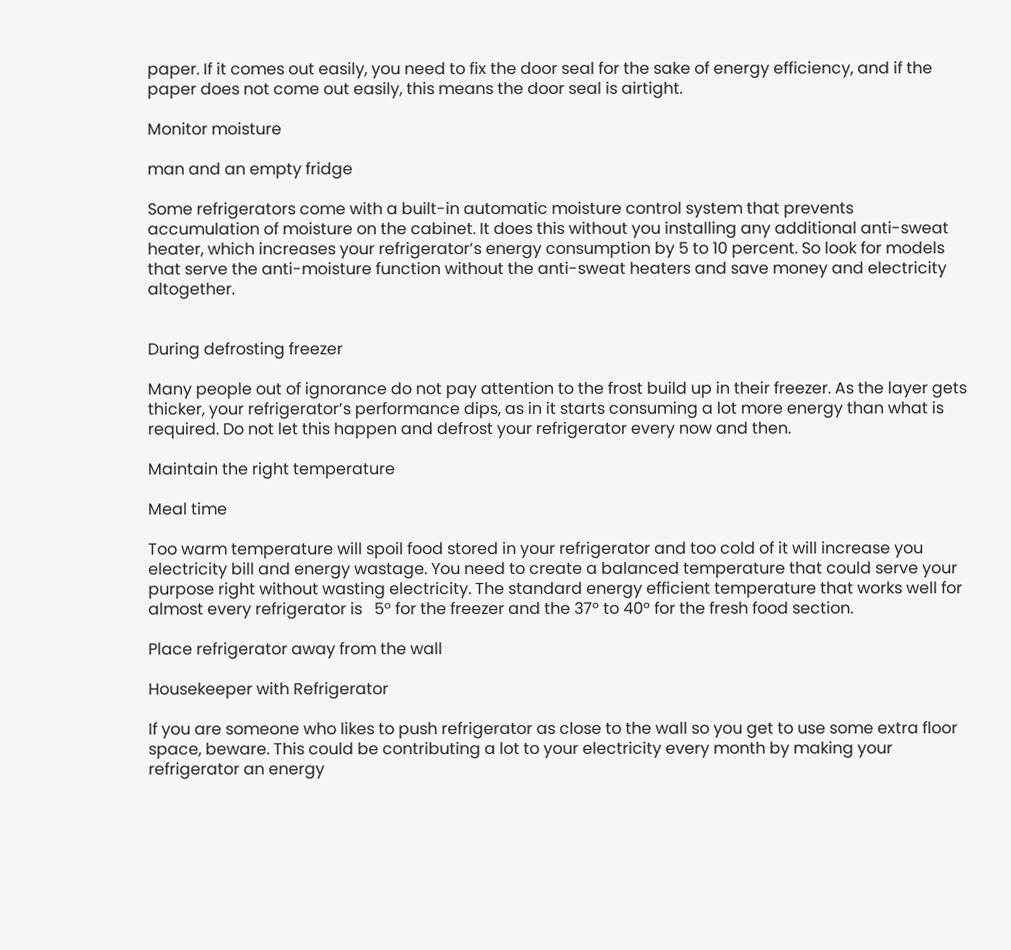paper. If it comes out easily, you need to fix the door seal for the sake of energy efficiency, and if the paper does not come out easily, this means the door seal is airtight.

Monitor moisture

man and an empty fridge

Some refrigerators come with a built-in automatic moisture control system that prevents accumulation of moisture on the cabinet. It does this without you installing any additional anti-sweat heater, which increases your refrigerator’s energy consumption by 5 to 10 percent. So look for models that serve the anti-moisture function without the anti-sweat heaters and save money and electricity altogether.


During defrosting freezer

Many people out of ignorance do not pay attention to the frost build up in their freezer. As the layer gets thicker, your refrigerator’s performance dips, as in it starts consuming a lot more energy than what is required. Do not let this happen and defrost your refrigerator every now and then.

Maintain the right temperature

Meal time

Too warm temperature will spoil food stored in your refrigerator and too cold of it will increase you electricity bill and energy wastage. You need to create a balanced temperature that could serve your purpose right without wasting electricity. The standard energy efficient temperature that works well for almost every refrigerator is   5° for the freezer and the 37° to 40° for the fresh food section.

Place refrigerator away from the wall

Housekeeper with Refrigerator

If you are someone who likes to push refrigerator as close to the wall so you get to use some extra floor space, beware. This could be contributing a lot to your electricity every month by making your refrigerator an energy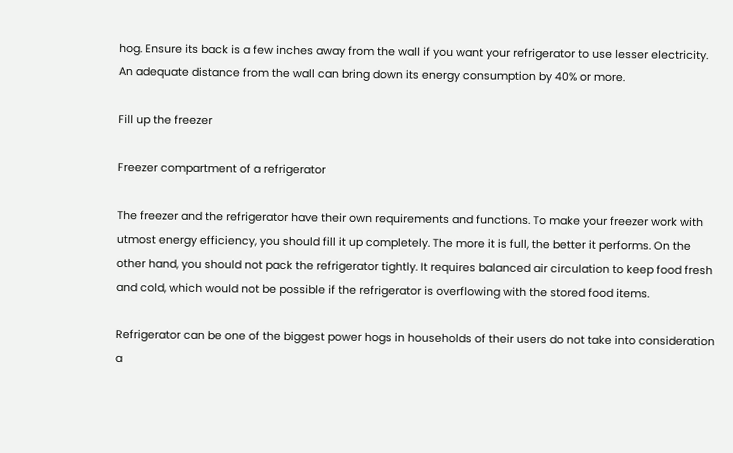hog. Ensure its back is a few inches away from the wall if you want your refrigerator to use lesser electricity. An adequate distance from the wall can bring down its energy consumption by 40% or more.

Fill up the freezer

Freezer compartment of a refrigerator

The freezer and the refrigerator have their own requirements and functions. To make your freezer work with utmost energy efficiency, you should fill it up completely. The more it is full, the better it performs. On the other hand, you should not pack the refrigerator tightly. It requires balanced air circulation to keep food fresh and cold, which would not be possible if the refrigerator is overflowing with the stored food items.

Refrigerator can be one of the biggest power hogs in households of their users do not take into consideration a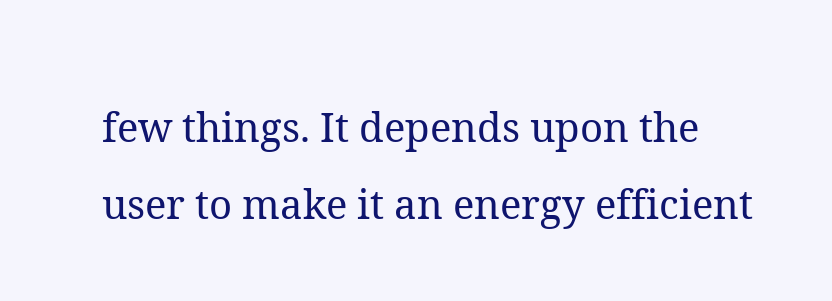few things. It depends upon the user to make it an energy efficient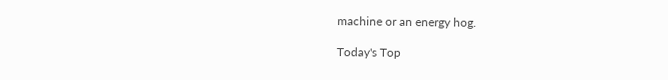machine or an energy hog.

Today's Top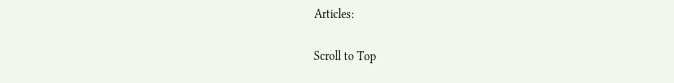Articles:

Scroll to Top